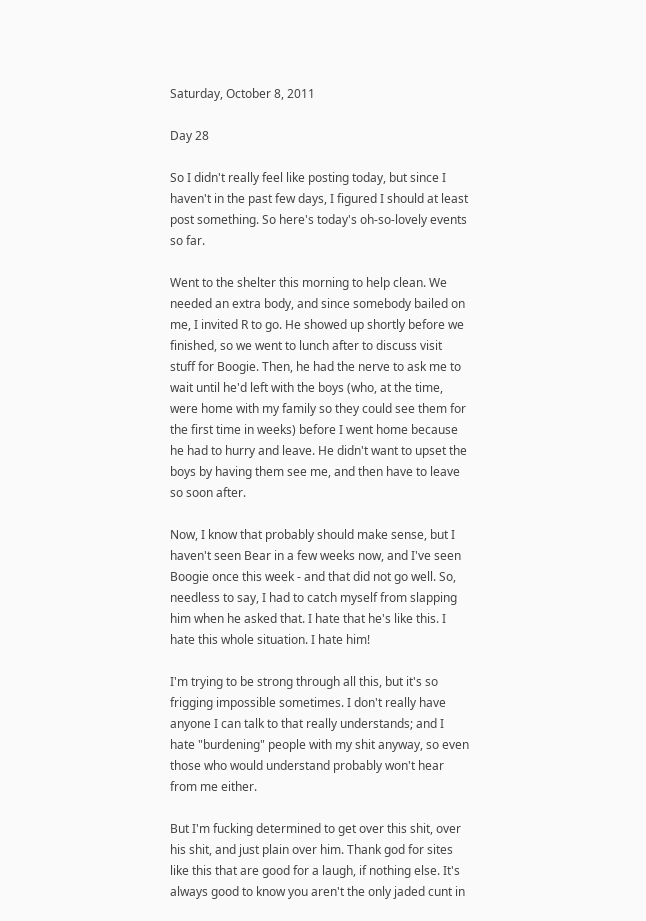Saturday, October 8, 2011

Day 28

So I didn't really feel like posting today, but since I haven't in the past few days, I figured I should at least post something. So here's today's oh-so-lovely events so far.

Went to the shelter this morning to help clean. We needed an extra body, and since somebody bailed on me, I invited R to go. He showed up shortly before we finished, so we went to lunch after to discuss visit stuff for Boogie. Then, he had the nerve to ask me to wait until he'd left with the boys (who, at the time, were home with my family so they could see them for the first time in weeks) before I went home because he had to hurry and leave. He didn't want to upset the boys by having them see me, and then have to leave so soon after.

Now, I know that probably should make sense, but I haven't seen Bear in a few weeks now, and I've seen Boogie once this week - and that did not go well. So, needless to say, I had to catch myself from slapping him when he asked that. I hate that he's like this. I hate this whole situation. I hate him!

I'm trying to be strong through all this, but it's so frigging impossible sometimes. I don't really have anyone I can talk to that really understands; and I hate "burdening" people with my shit anyway, so even those who would understand probably won't hear from me either.

But I'm fucking determined to get over this shit, over his shit, and just plain over him. Thank god for sites like this that are good for a laugh, if nothing else. It's always good to know you aren't the only jaded cunt in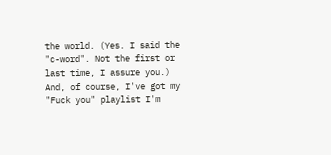the world. (Yes. I said the "c-word". Not the first or last time, I assure you.) And, of course, I've got my "Fuck you" playlist I'm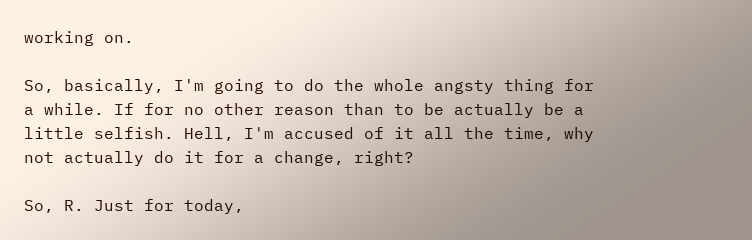working on.

So, basically, I'm going to do the whole angsty thing for a while. If for no other reason than to be actually be a little selfish. Hell, I'm accused of it all the time, why not actually do it for a change, right?

So, R. Just for today,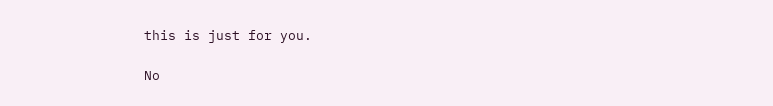this is just for you.

No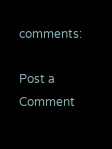comments:

Post a Comment